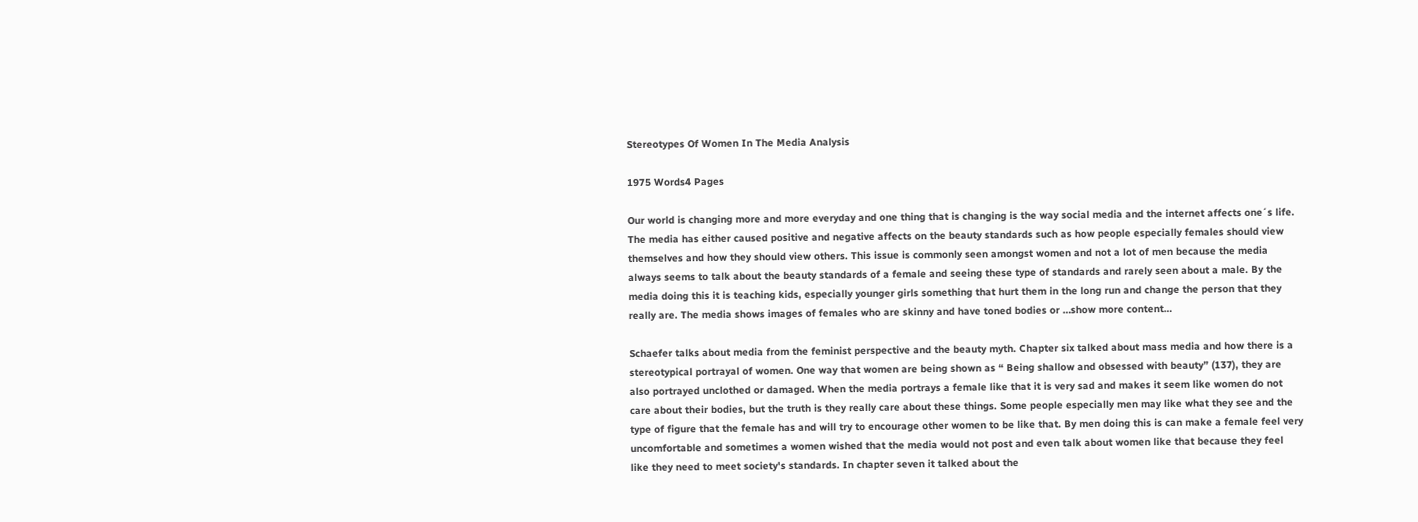Stereotypes Of Women In The Media Analysis

1975 Words4 Pages

Our world is changing more and more everyday and one thing that is changing is the way social media and the internet affects one´s life. The media has either caused positive and negative affects on the beauty standards such as how people especially females should view themselves and how they should view others. This issue is commonly seen amongst women and not a lot of men because the media always seems to talk about the beauty standards of a female and seeing these type of standards and rarely seen about a male. By the media doing this it is teaching kids, especially younger girls something that hurt them in the long run and change the person that they really are. The media shows images of females who are skinny and have toned bodies or …show more content…

Schaefer talks about media from the feminist perspective and the beauty myth. Chapter six talked about mass media and how there is a stereotypical portrayal of women. One way that women are being shown as “ Being shallow and obsessed with beauty” (137), they are also portrayed unclothed or damaged. When the media portrays a female like that it is very sad and makes it seem like women do not care about their bodies, but the truth is they really care about these things. Some people especially men may like what they see and the type of figure that the female has and will try to encourage other women to be like that. By men doing this is can make a female feel very uncomfortable and sometimes a women wished that the media would not post and even talk about women like that because they feel like they need to meet society's standards. In chapter seven it talked about the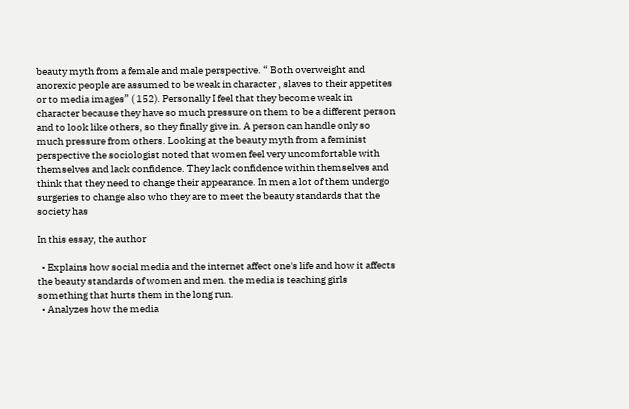beauty myth from a female and male perspective. “ Both overweight and anorexic people are assumed to be weak in character , slaves to their appetites or to media images” ( 152). Personally I feel that they become weak in character because they have so much pressure on them to be a different person and to look like others, so they finally give in. A person can handle only so much pressure from others. Looking at the beauty myth from a feminist perspective the sociologist noted that women feel very uncomfortable with themselves and lack confidence. They lack confidence within themselves and think that they need to change their appearance. In men a lot of them undergo surgeries to change also who they are to meet the beauty standards that the society has

In this essay, the author

  • Explains how social media and the internet affect one's life and how it affects the beauty standards of women and men. the media is teaching girls something that hurts them in the long run.
  • Analyzes how the media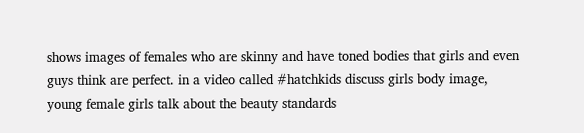shows images of females who are skinny and have toned bodies that girls and even guys think are perfect. in a video called #hatchkids discuss girls body image, young female girls talk about the beauty standards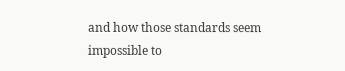and how those standards seem impossible to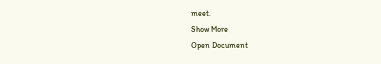meet.
Show More
Open Document